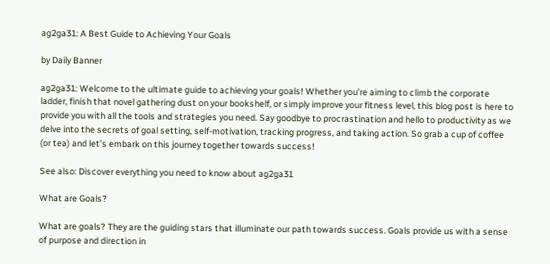ag2ga31: A Best Guide to Achieving Your Goals

by Daily Banner

ag2ga31: Welcome to the ultimate guide to achieving your goals! Whether you’re aiming to climb the corporate ladder, finish that novel gathering dust on your bookshelf, or simply improve your fitness level, this blog post is here to provide you with all the tools and strategies you need. Say goodbye to procrastination and hello to productivity as we delve into the secrets of goal setting, self-motivation, tracking progress, and taking action. So grab a cup of coffee (or tea) and let’s embark on this journey together towards success!

See also: Discover everything you need to know about ag2ga31

What are Goals?

What are goals? They are the guiding stars that illuminate our path towards success. Goals provide us with a sense of purpose and direction in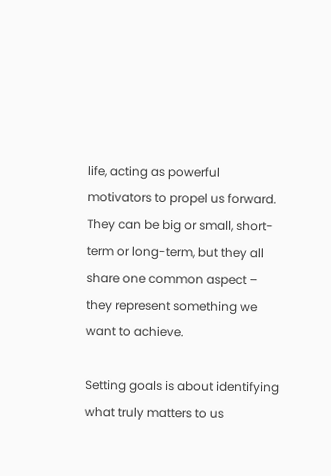life, acting as powerful motivators to propel us forward. They can be big or small, short-term or long-term, but they all share one common aspect – they represent something we want to achieve.

Setting goals is about identifying what truly matters to us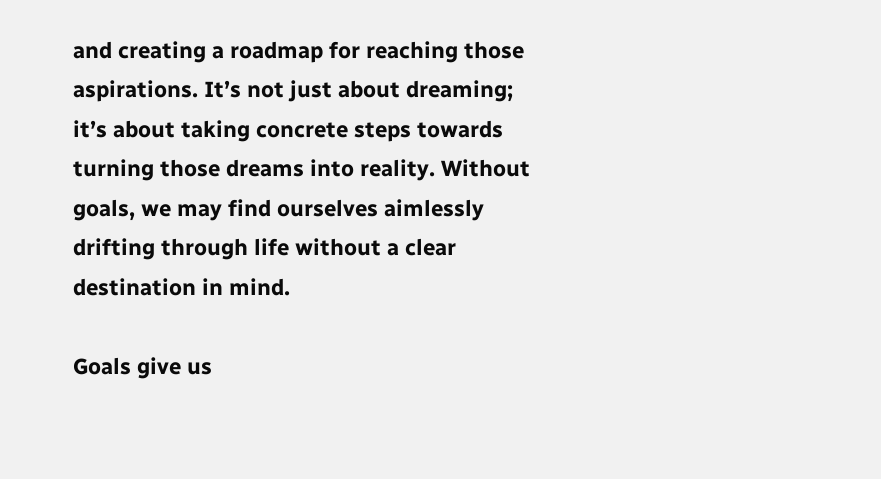and creating a roadmap for reaching those aspirations. It’s not just about dreaming; it’s about taking concrete steps towards turning those dreams into reality. Without goals, we may find ourselves aimlessly drifting through life without a clear destination in mind.

Goals give us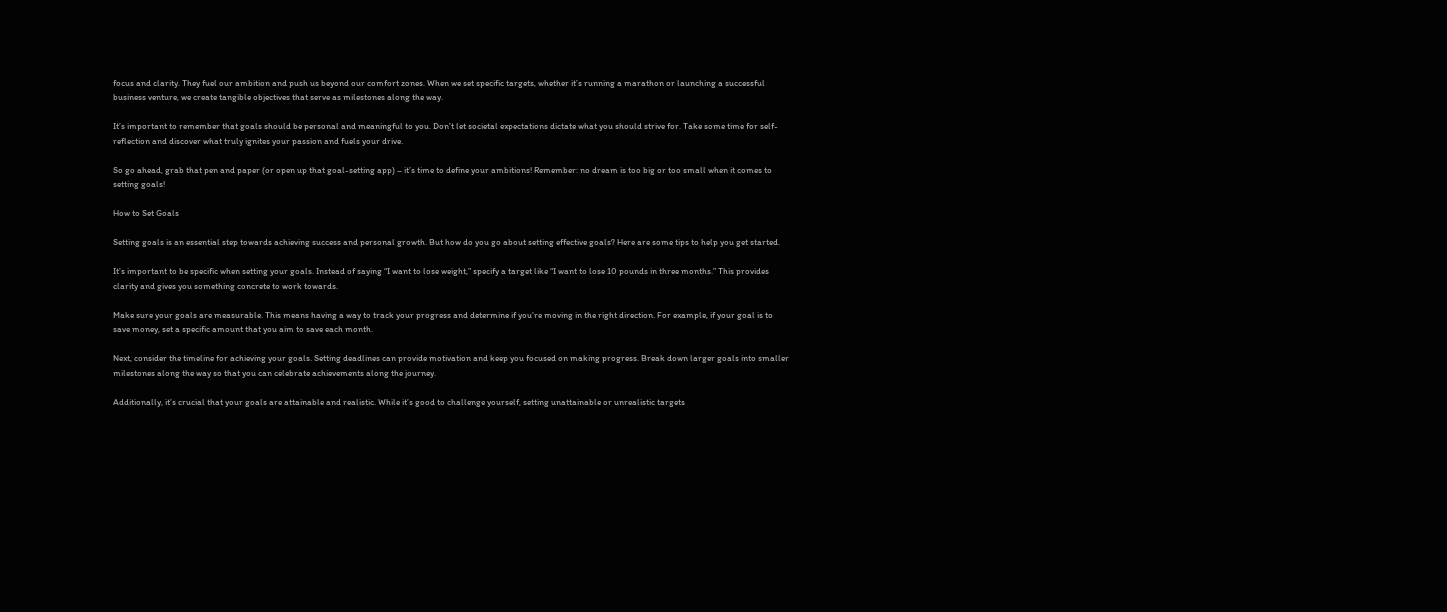focus and clarity. They fuel our ambition and push us beyond our comfort zones. When we set specific targets, whether it’s running a marathon or launching a successful business venture, we create tangible objectives that serve as milestones along the way.

It’s important to remember that goals should be personal and meaningful to you. Don’t let societal expectations dictate what you should strive for. Take some time for self-reflection and discover what truly ignites your passion and fuels your drive.

So go ahead, grab that pen and paper (or open up that goal-setting app) – it’s time to define your ambitions! Remember: no dream is too big or too small when it comes to setting goals!

How to Set Goals

Setting goals is an essential step towards achieving success and personal growth. But how do you go about setting effective goals? Here are some tips to help you get started.

It’s important to be specific when setting your goals. Instead of saying “I want to lose weight,” specify a target like “I want to lose 10 pounds in three months.” This provides clarity and gives you something concrete to work towards.

Make sure your goals are measurable. This means having a way to track your progress and determine if you’re moving in the right direction. For example, if your goal is to save money, set a specific amount that you aim to save each month.

Next, consider the timeline for achieving your goals. Setting deadlines can provide motivation and keep you focused on making progress. Break down larger goals into smaller milestones along the way so that you can celebrate achievements along the journey.

Additionally, it’s crucial that your goals are attainable and realistic. While it’s good to challenge yourself, setting unattainable or unrealistic targets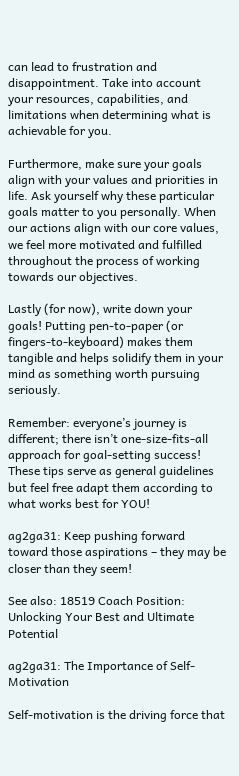can lead to frustration and disappointment. Take into account your resources, capabilities, and limitations when determining what is achievable for you.

Furthermore, make sure your goals align with your values and priorities in life. Ask yourself why these particular goals matter to you personally. When our actions align with our core values, we feel more motivated and fulfilled throughout the process of working towards our objectives.

Lastly (for now), write down your goals! Putting pen-to-paper (or fingers-to-keyboard) makes them tangible and helps solidify them in your mind as something worth pursuing seriously.

Remember: everyone’s journey is different; there isn’t one-size-fits-all approach for goal-setting success! These tips serve as general guidelines but feel free adapt them according to what works best for YOU!

ag2ga31: Keep pushing forward toward those aspirations – they may be closer than they seem!

See also: 18519 Coach Position: Unlocking Your Best and Ultimate Potential

ag2ga31: The Importance of Self-Motivation

Self-motivation is the driving force that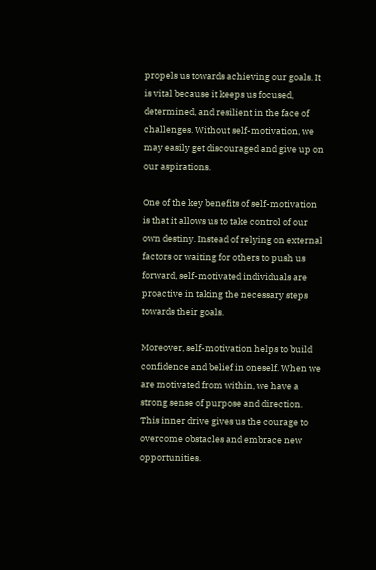propels us towards achieving our goals. It is vital because it keeps us focused, determined, and resilient in the face of challenges. Without self-motivation, we may easily get discouraged and give up on our aspirations.

One of the key benefits of self-motivation is that it allows us to take control of our own destiny. Instead of relying on external factors or waiting for others to push us forward, self-motivated individuals are proactive in taking the necessary steps towards their goals.

Moreover, self-motivation helps to build confidence and belief in oneself. When we are motivated from within, we have a strong sense of purpose and direction. This inner drive gives us the courage to overcome obstacles and embrace new opportunities.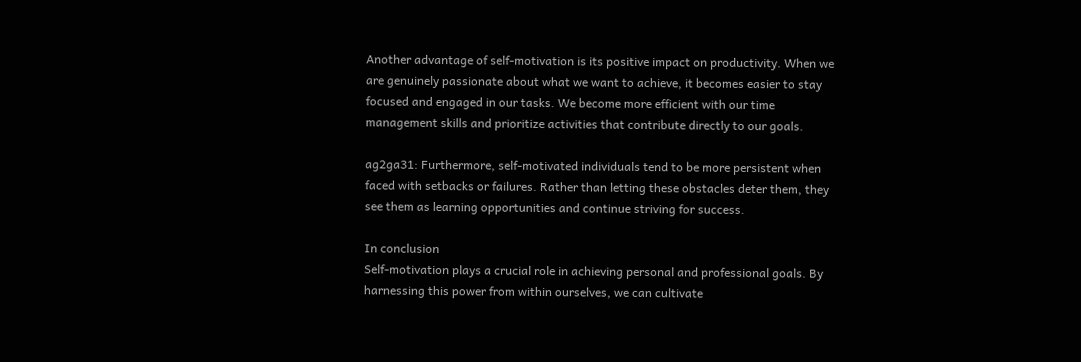Another advantage of self-motivation is its positive impact on productivity. When we are genuinely passionate about what we want to achieve, it becomes easier to stay focused and engaged in our tasks. We become more efficient with our time management skills and prioritize activities that contribute directly to our goals.

ag2ga31: Furthermore, self-motivated individuals tend to be more persistent when faced with setbacks or failures. Rather than letting these obstacles deter them, they see them as learning opportunities and continue striving for success.

In conclusion
Self-motivation plays a crucial role in achieving personal and professional goals. By harnessing this power from within ourselves, we can cultivate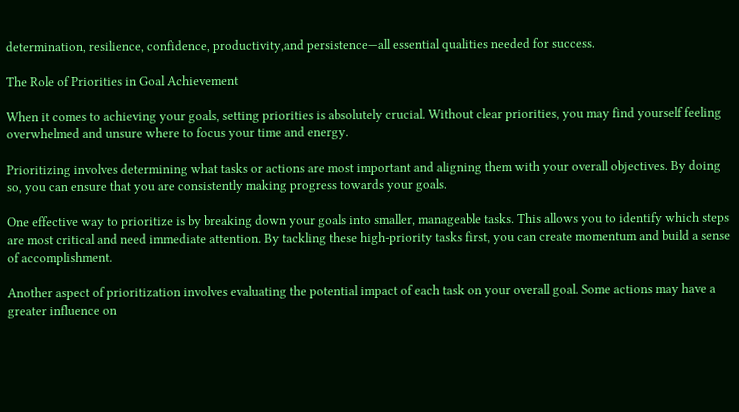determination, resilience, confidence, productivity,and persistence—all essential qualities needed for success.

The Role of Priorities in Goal Achievement

When it comes to achieving your goals, setting priorities is absolutely crucial. Without clear priorities, you may find yourself feeling overwhelmed and unsure where to focus your time and energy.

Prioritizing involves determining what tasks or actions are most important and aligning them with your overall objectives. By doing so, you can ensure that you are consistently making progress towards your goals.

One effective way to prioritize is by breaking down your goals into smaller, manageable tasks. This allows you to identify which steps are most critical and need immediate attention. By tackling these high-priority tasks first, you can create momentum and build a sense of accomplishment.

Another aspect of prioritization involves evaluating the potential impact of each task on your overall goal. Some actions may have a greater influence on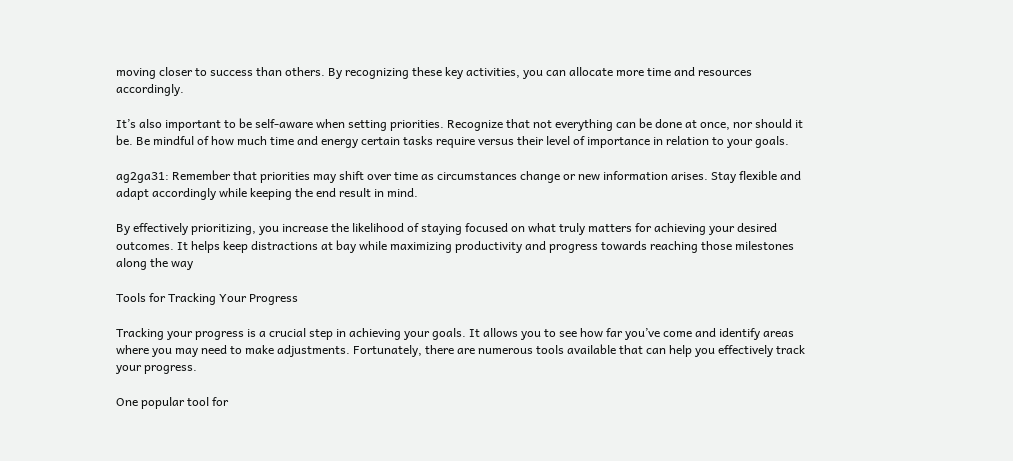moving closer to success than others. By recognizing these key activities, you can allocate more time and resources accordingly.

It’s also important to be self-aware when setting priorities. Recognize that not everything can be done at once, nor should it be. Be mindful of how much time and energy certain tasks require versus their level of importance in relation to your goals.

ag2ga31: Remember that priorities may shift over time as circumstances change or new information arises. Stay flexible and adapt accordingly while keeping the end result in mind.

By effectively prioritizing, you increase the likelihood of staying focused on what truly matters for achieving your desired outcomes. It helps keep distractions at bay while maximizing productivity and progress towards reaching those milestones along the way

Tools for Tracking Your Progress

Tracking your progress is a crucial step in achieving your goals. It allows you to see how far you’ve come and identify areas where you may need to make adjustments. Fortunately, there are numerous tools available that can help you effectively track your progress.

One popular tool for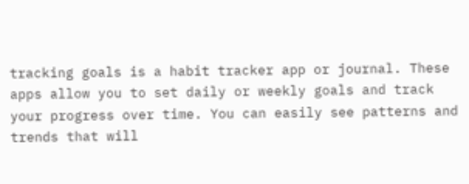tracking goals is a habit tracker app or journal. These apps allow you to set daily or weekly goals and track your progress over time. You can easily see patterns and trends that will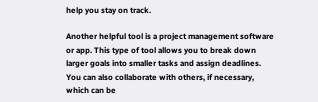help you stay on track.

Another helpful tool is a project management software or app. This type of tool allows you to break down larger goals into smaller tasks and assign deadlines. You can also collaborate with others, if necessary, which can be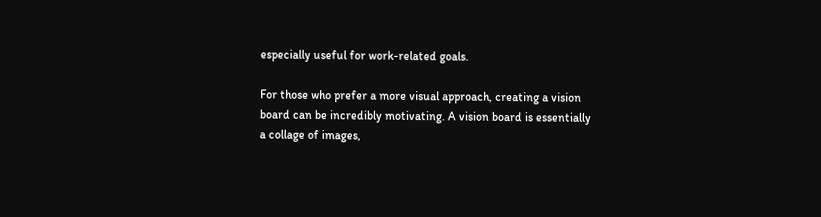especially useful for work-related goals.

For those who prefer a more visual approach, creating a vision board can be incredibly motivating. A vision board is essentially a collage of images,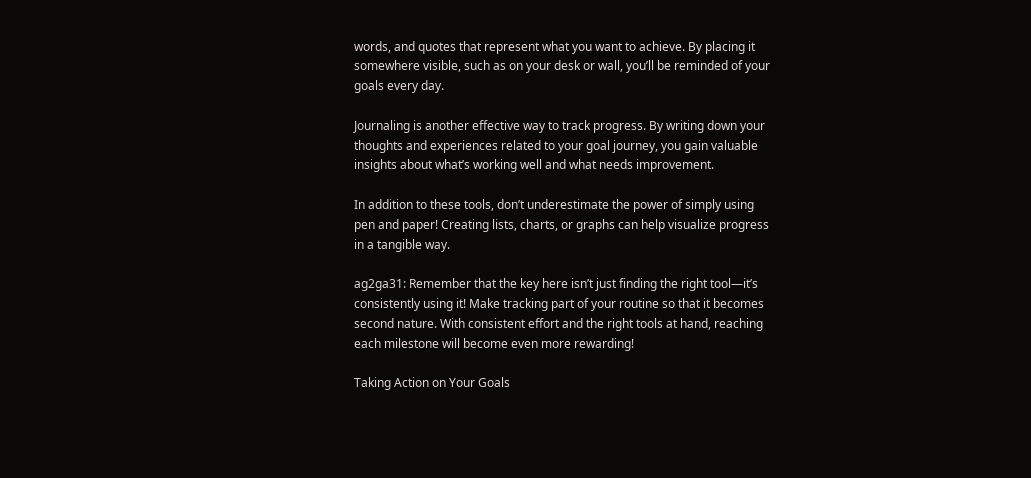words, and quotes that represent what you want to achieve. By placing it somewhere visible, such as on your desk or wall, you’ll be reminded of your goals every day.

Journaling is another effective way to track progress. By writing down your thoughts and experiences related to your goal journey, you gain valuable insights about what’s working well and what needs improvement.

In addition to these tools, don’t underestimate the power of simply using pen and paper! Creating lists, charts, or graphs can help visualize progress in a tangible way.

ag2ga31: Remember that the key here isn’t just finding the right tool—it’s consistently using it! Make tracking part of your routine so that it becomes second nature. With consistent effort and the right tools at hand, reaching each milestone will become even more rewarding!

Taking Action on Your Goals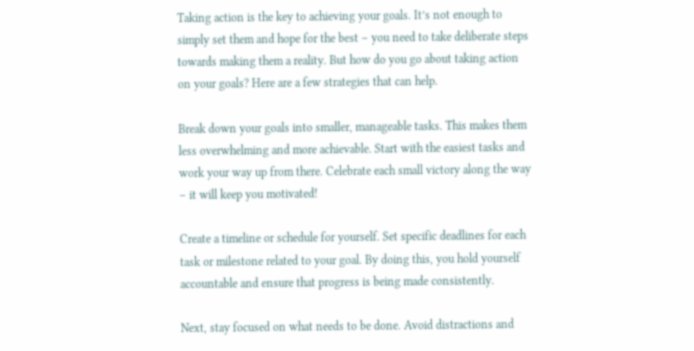Taking action is the key to achieving your goals. It’s not enough to simply set them and hope for the best – you need to take deliberate steps towards making them a reality. But how do you go about taking action on your goals? Here are a few strategies that can help.

Break down your goals into smaller, manageable tasks. This makes them less overwhelming and more achievable. Start with the easiest tasks and work your way up from there. Celebrate each small victory along the way – it will keep you motivated!

Create a timeline or schedule for yourself. Set specific deadlines for each task or milestone related to your goal. By doing this, you hold yourself accountable and ensure that progress is being made consistently.

Next, stay focused on what needs to be done. Avoid distractions and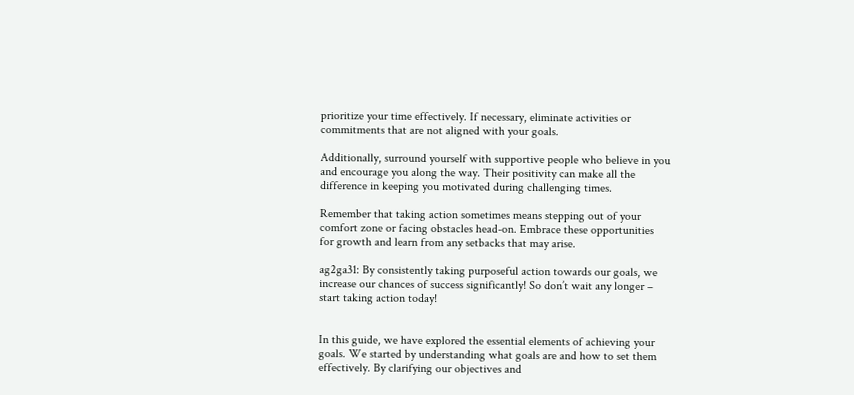prioritize your time effectively. If necessary, eliminate activities or commitments that are not aligned with your goals.

Additionally, surround yourself with supportive people who believe in you and encourage you along the way. Their positivity can make all the difference in keeping you motivated during challenging times.

Remember that taking action sometimes means stepping out of your comfort zone or facing obstacles head-on. Embrace these opportunities for growth and learn from any setbacks that may arise.

ag2ga31: By consistently taking purposeful action towards our goals, we increase our chances of success significantly! So don’t wait any longer – start taking action today!


In this guide, we have explored the essential elements of achieving your goals. We started by understanding what goals are and how to set them effectively. By clarifying our objectives and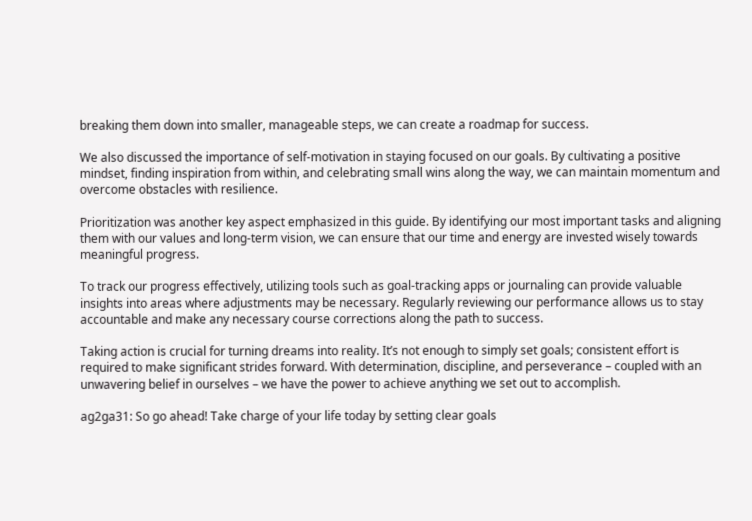breaking them down into smaller, manageable steps, we can create a roadmap for success.

We also discussed the importance of self-motivation in staying focused on our goals. By cultivating a positive mindset, finding inspiration from within, and celebrating small wins along the way, we can maintain momentum and overcome obstacles with resilience.

Prioritization was another key aspect emphasized in this guide. By identifying our most important tasks and aligning them with our values and long-term vision, we can ensure that our time and energy are invested wisely towards meaningful progress.

To track our progress effectively, utilizing tools such as goal-tracking apps or journaling can provide valuable insights into areas where adjustments may be necessary. Regularly reviewing our performance allows us to stay accountable and make any necessary course corrections along the path to success.

Taking action is crucial for turning dreams into reality. It’s not enough to simply set goals; consistent effort is required to make significant strides forward. With determination, discipline, and perseverance – coupled with an unwavering belief in ourselves – we have the power to achieve anything we set out to accomplish.

ag2ga31: So go ahead! Take charge of your life today by setting clear goals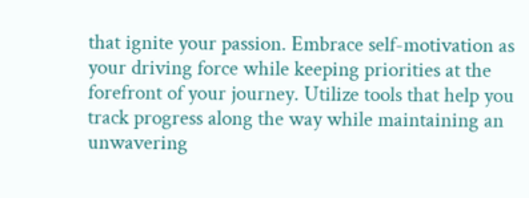that ignite your passion. Embrace self-motivation as your driving force while keeping priorities at the forefront of your journey. Utilize tools that help you track progress along the way while maintaining an unwavering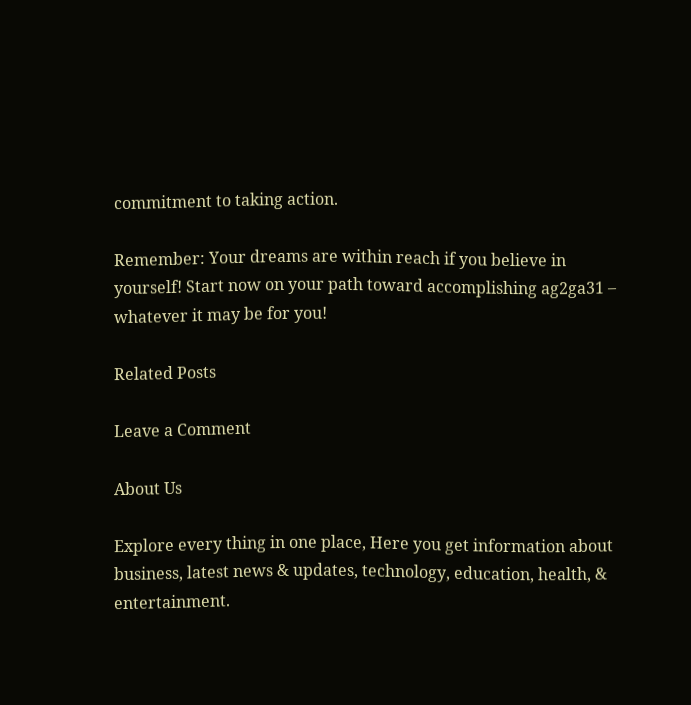commitment to taking action.

Remember: Your dreams are within reach if you believe in yourself! Start now on your path toward accomplishing ag2ga31 – whatever it may be for you!

Related Posts

Leave a Comment

About Us

Explore every thing in one place, Here you get information about business, latest news & updates, technology, education, health, & entertainment.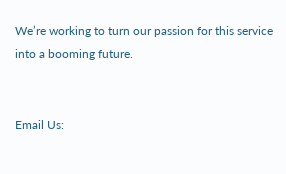We’re working to turn our passion for this service into a booming future.


Email Us: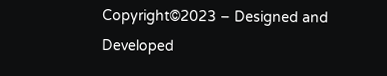Copyright©2023 – Designed and Developed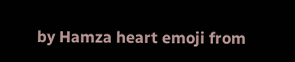by Hamza heart emoji from